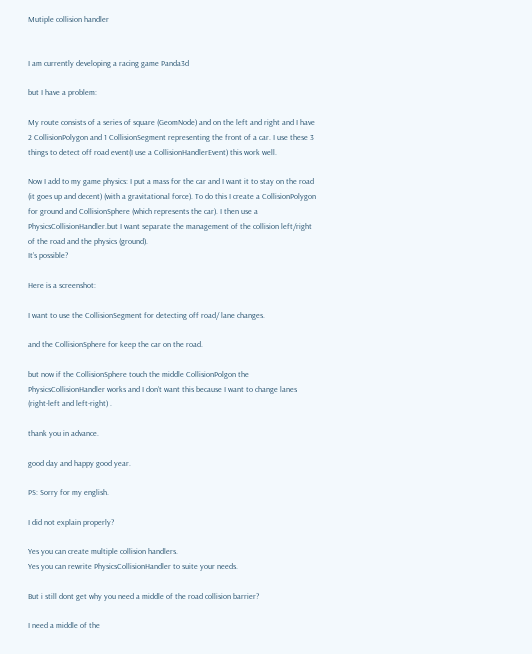Mutiple collision handler


I am currently developing a racing game Panda3d

but I have a problem:

My route consists of a series of square (GeomNode) and on the left and right and I have 2 CollisionPolygon and 1 CollisionSegment representing the front of a car. I use these 3 things to detect off road event(I use a CollisionHandlerEvent) this work well.

Now I add to my game physics: I put a mass for the car and I want it to stay on the road (it goes up and decent) (with a gravitational force). To do this I create a CollisionPolygon for ground and CollisionSphere (which represents the car). I then use a PhysicsCollisionHandler.but I want separate the management of the collision left/right of the road and the physics (ground).
It’s possible?

Here is a screenshot:

I want to use the CollisionSegment for detecting off road/ lane changes.

and the CollisionSphere for keep the car on the road.

but now if the CollisionSphere touch the middle CollisionPolgon the PhysicsCollisionHandler works and I don’t want this because I want to change lanes (right-left and left-right) .

thank you in advance.

good day and happy good year.

PS: Sorry for my english.

I did not explain properly?

Yes you can create multiple collision handlers.
Yes you can rewrite PhysicsCollisionHandler to suite your needs.

But i still dont get why you need a middle of the road collision barrier?

I need a middle of the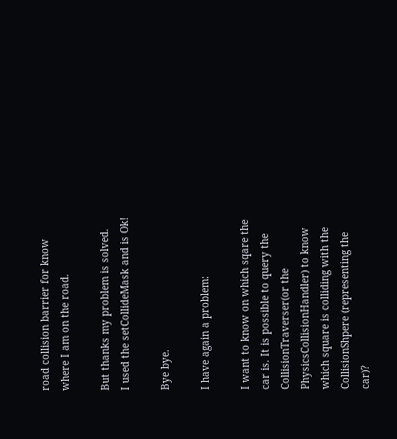road collision barrier for know where I am on the road.

But thanks my problem is solved.
I used the setCollideMask and is Ok!

Bye bye.

I have again a problem:

I want to know on which sqare the car is. It is possible to query the CollisionTraverser(or the PhysicsCollisionHandler) to know which square is colliding with the CollisionShpere (representing the car)?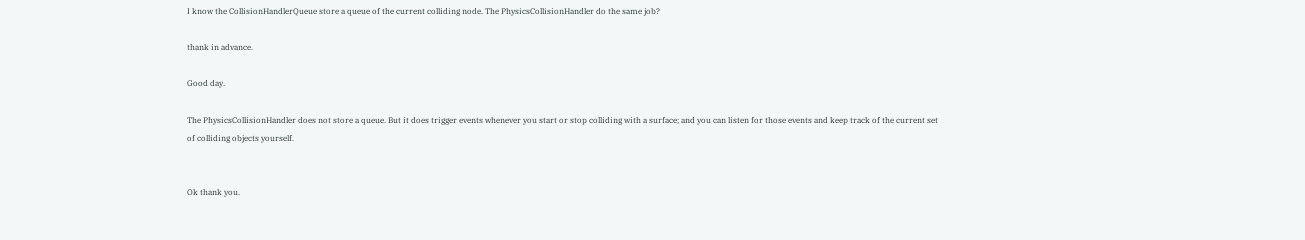I know the CollisionHandlerQueue store a queue of the current colliding node. The PhysicsCollisionHandler do the same job?

thank in advance.

Good day.

The PhysicsCollisionHandler does not store a queue. But it does trigger events whenever you start or stop colliding with a surface; and you can listen for those events and keep track of the current set of colliding objects yourself.


Ok thank you.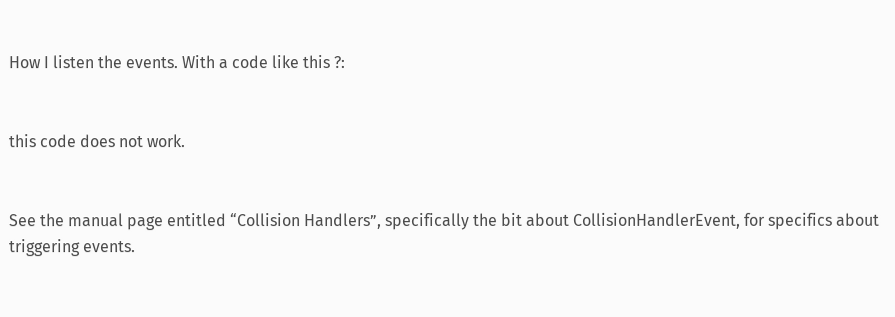How I listen the events. With a code like this ?:


this code does not work.


See the manual page entitled “Collision Handlers”, specifically the bit about CollisionHandlerEvent, for specifics about triggering events.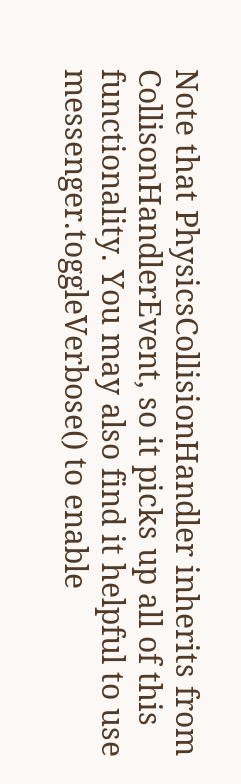Note that PhysicsCollisionHandler inherits from CollisonHandlerEvent, so it picks up all of this functionality. You may also find it helpful to use messenger.toggleVerbose() to enable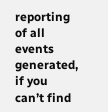reporting of all events generated, if you can’t find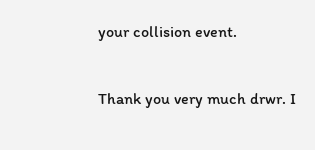your collision event.


Thank you very much drwr. I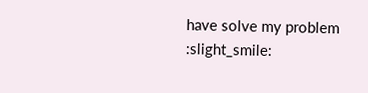have solve my problem :slight_smile: